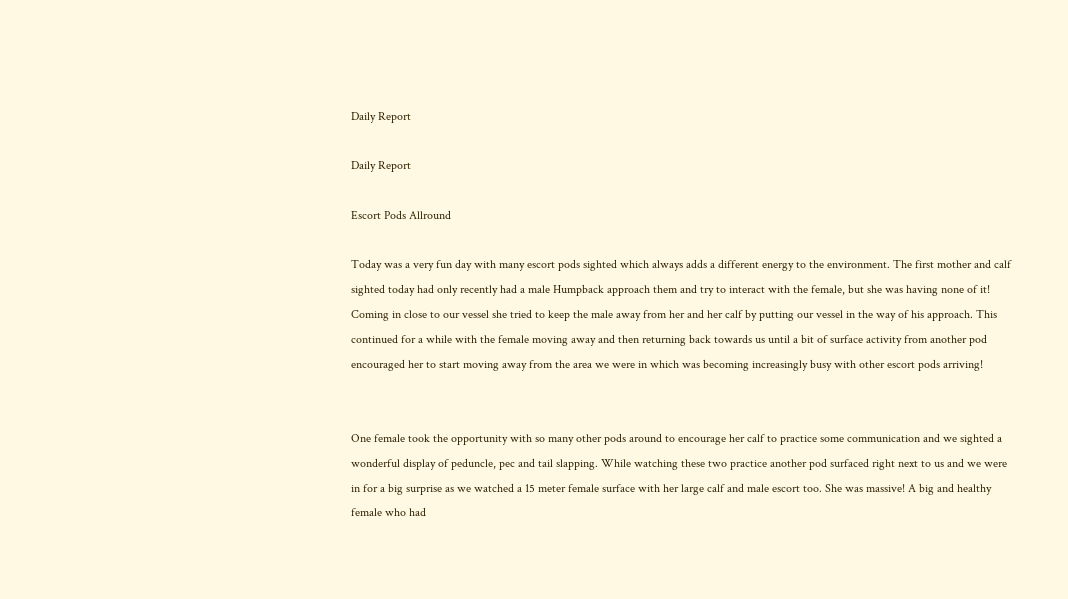Daily Report

Daily Report

Escort Pods Allround

Today was a very fun day with many escort pods sighted which always adds a different energy to the environment. The first mother and calf sighted today had only recently had a male Humpback approach them and try to interact with the female, but she was having none of it! Coming in close to our vessel she tried to keep the male away from her and her calf by putting our vessel in the way of his approach. This continued for a while with the female moving away and then returning back towards us until a bit of surface activity from another pod encouraged her to start moving away from the area we were in which was becoming increasingly busy with other escort pods arriving!


One female took the opportunity with so many other pods around to encourage her calf to practice some communication and we sighted a wonderful display of peduncle, pec and tail slapping. While watching these two practice another pod surfaced right next to us and we were in for a big surprise as we watched a 15 meter female surface with her large calf and male escort too. She was massive! A big and healthy female who had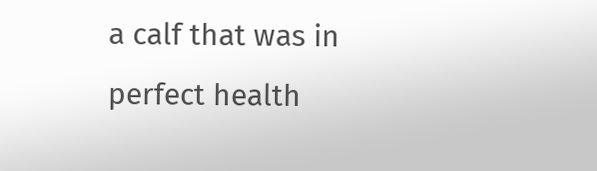a calf that was in perfect health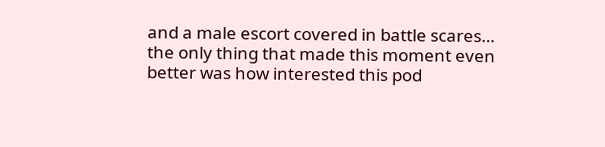and a male escort covered in battle scares… the only thing that made this moment even better was how interested this pod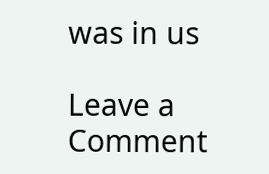was in us

Leave a Comment